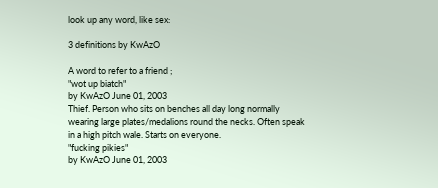look up any word, like sex:

3 definitions by KwAzO

A word to refer to a friend ;
"wot up biatch"
by KwAzO June 01, 2003
Thief. Person who sits on benches all day long normally wearing large plates/medalions round the necks. Often speak in a high pitch wale. Starts on everyone.
"fucking pikies"
by KwAzO June 01, 2003